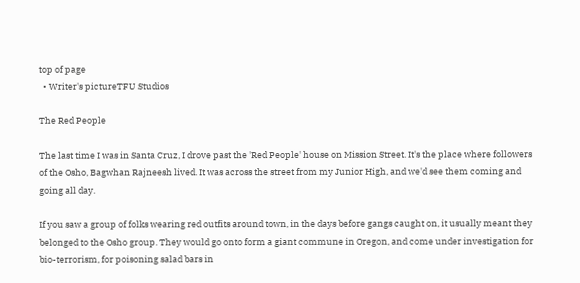top of page
  • Writer's pictureTFU Studios

The Red People

The last time I was in Santa Cruz, I drove past the 'Red People' house on Mission Street. It's the place where followers of the Osho, Bagwhan Rajneesh lived. It was across the street from my Junior High, and we'd see them coming and going all day.

If you saw a group of folks wearing red outfits around town, in the days before gangs caught on, it usually meant they belonged to the Osho group. They would go onto form a giant commune in Oregon, and come under investigation for bio-terrorism, for poisoning salad bars in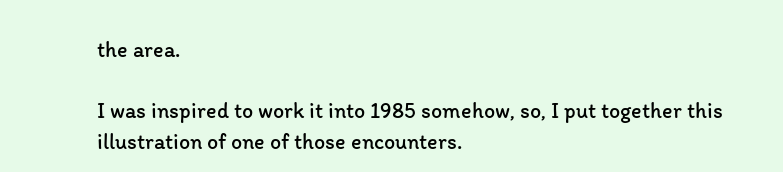the area.

I was inspired to work it into 1985 somehow, so, I put together this illustration of one of those encounters.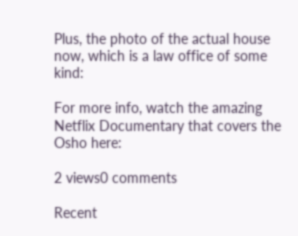Plus, the photo of the actual house now, which is a law office of some kind:

For more info, watch the amazing Netflix Documentary that covers the Osho here:

2 views0 comments

Recent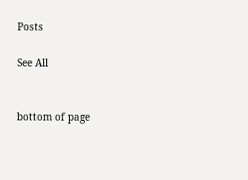Posts

See All


bottom of page